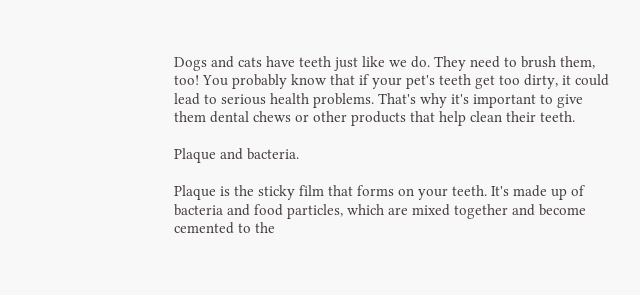Dogs and cats have teeth just like we do. They need to brush them, too! You probably know that if your pet's teeth get too dirty, it could lead to serious health problems. That's why it's important to give them dental chews or other products that help clean their teeth.

Plaque and bacteria.

Plaque is the sticky film that forms on your teeth. It's made up of bacteria and food particles, which are mixed together and become cemented to the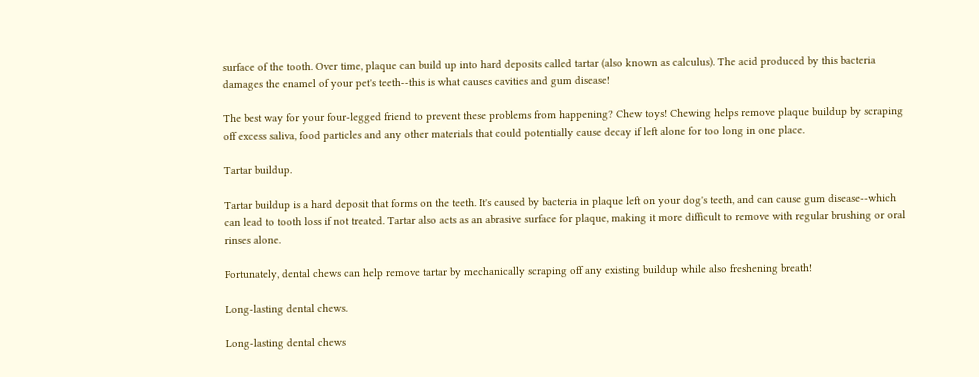surface of the tooth. Over time, plaque can build up into hard deposits called tartar (also known as calculus). The acid produced by this bacteria damages the enamel of your pet's teeth--this is what causes cavities and gum disease!

The best way for your four-legged friend to prevent these problems from happening? Chew toys! Chewing helps remove plaque buildup by scraping off excess saliva, food particles and any other materials that could potentially cause decay if left alone for too long in one place.

Tartar buildup.

Tartar buildup is a hard deposit that forms on the teeth. It's caused by bacteria in plaque left on your dog's teeth, and can cause gum disease--which can lead to tooth loss if not treated. Tartar also acts as an abrasive surface for plaque, making it more difficult to remove with regular brushing or oral rinses alone.

Fortunately, dental chews can help remove tartar by mechanically scraping off any existing buildup while also freshening breath!

Long-lasting dental chews.

Long-lasting dental chews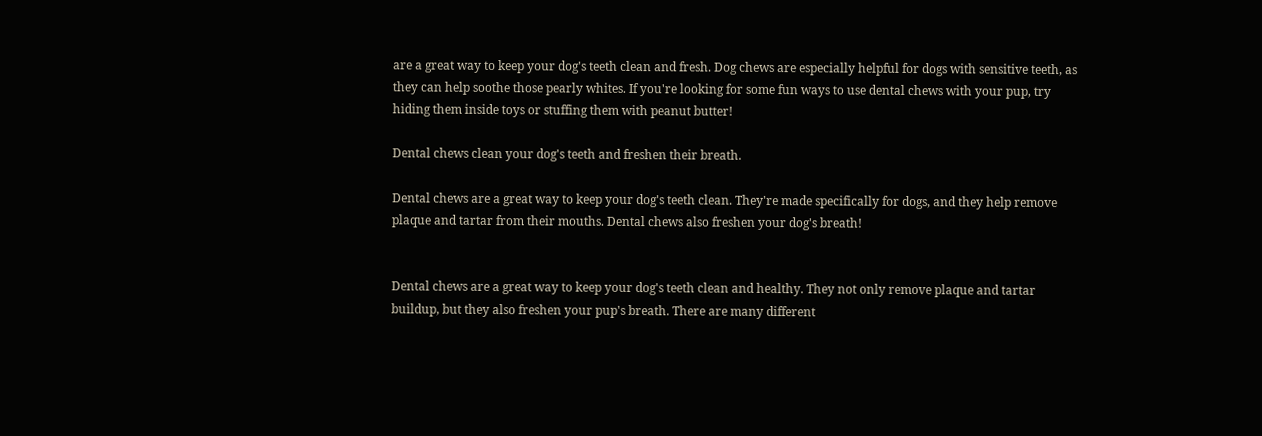are a great way to keep your dog's teeth clean and fresh. Dog chews are especially helpful for dogs with sensitive teeth, as they can help soothe those pearly whites. If you're looking for some fun ways to use dental chews with your pup, try hiding them inside toys or stuffing them with peanut butter!

Dental chews clean your dog's teeth and freshen their breath.

Dental chews are a great way to keep your dog's teeth clean. They're made specifically for dogs, and they help remove plaque and tartar from their mouths. Dental chews also freshen your dog's breath!


Dental chews are a great way to keep your dog's teeth clean and healthy. They not only remove plaque and tartar buildup, but they also freshen your pup's breath. There are many different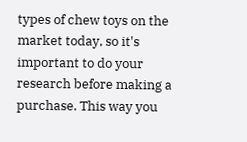types of chew toys on the market today, so it's important to do your research before making a purchase. This way you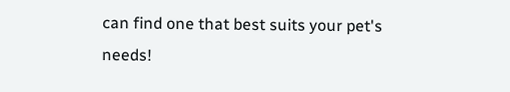can find one that best suits your pet's needs!